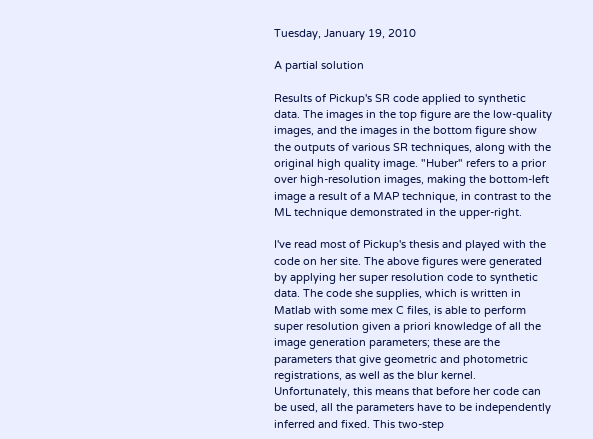Tuesday, January 19, 2010

A partial solution

Results of Pickup's SR code applied to synthetic data. The images in the top figure are the low-quality images, and the images in the bottom figure show the outputs of various SR techniques, along with the original high quality image. "Huber" refers to a prior over high-resolution images, making the bottom-left image a result of a MAP technique, in contrast to the ML technique demonstrated in the upper-right.

I've read most of Pickup's thesis and played with the code on her site. The above figures were generated by applying her super resolution code to synthetic data. The code she supplies, which is written in Matlab with some mex C files, is able to perform super resolution given a priori knowledge of all the image generation parameters; these are the parameters that give geometric and photometric registrations, as well as the blur kernel. Unfortunately, this means that before her code can be used, all the parameters have to be independently inferred and fixed. This two-step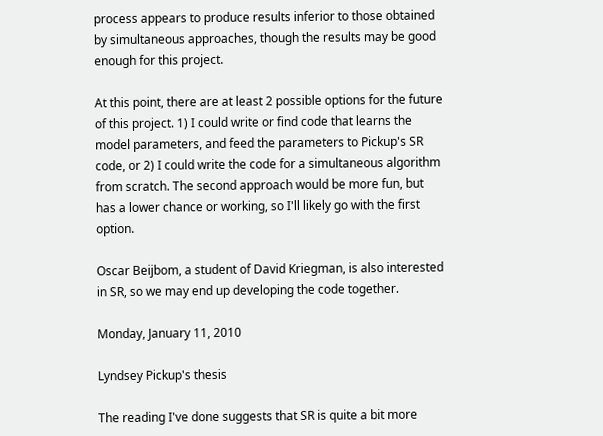process appears to produce results inferior to those obtained by simultaneous approaches, though the results may be good enough for this project.

At this point, there are at least 2 possible options for the future of this project. 1) I could write or find code that learns the model parameters, and feed the parameters to Pickup's SR code, or 2) I could write the code for a simultaneous algorithm from scratch. The second approach would be more fun, but has a lower chance or working, so I'll likely go with the first option.

Oscar Beijbom, a student of David Kriegman, is also interested in SR, so we may end up developing the code together.

Monday, January 11, 2010

Lyndsey Pickup's thesis

The reading I've done suggests that SR is quite a bit more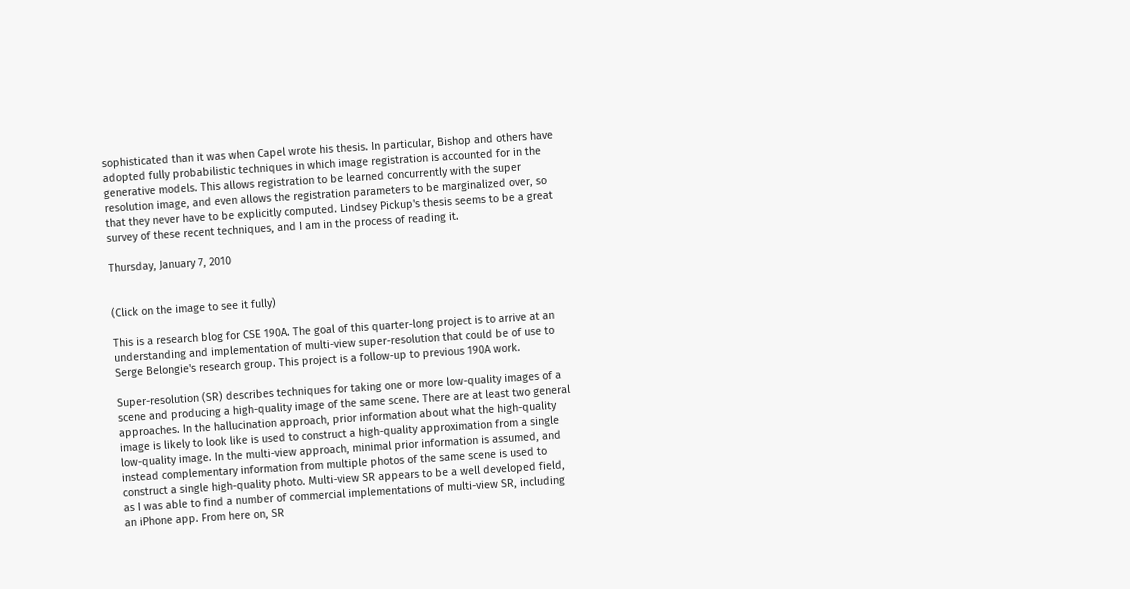sophisticated than it was when Capel wrote his thesis. In particular, Bishop and others have adopted fully probabilistic techniques in which image registration is accounted for in the generative models. This allows registration to be learned concurrently with the super resolution image, and even allows the registration parameters to be marginalized over, so that they never have to be explicitly computed. Lindsey Pickup's thesis seems to be a great survey of these recent techniques, and I am in the process of reading it.

Thursday, January 7, 2010


(Click on the image to see it fully)

This is a research blog for CSE 190A. The goal of this quarter-long project is to arrive at an understanding and implementation of multi-view super-resolution that could be of use to Serge Belongie's research group. This project is a follow-up to previous 190A work.

Super-resolution (SR) describes techniques for taking one or more low-quality images of a scene and producing a high-quality image of the same scene. There are at least two general approaches. In the hallucination approach, prior information about what the high-quality image is likely to look like is used to construct a high-quality approximation from a single low-quality image. In the multi-view approach, minimal prior information is assumed, and instead complementary information from multiple photos of the same scene is used to construct a single high-quality photo. Multi-view SR appears to be a well developed field, as I was able to find a number of commercial implementations of multi-view SR, including an iPhone app. From here on, SR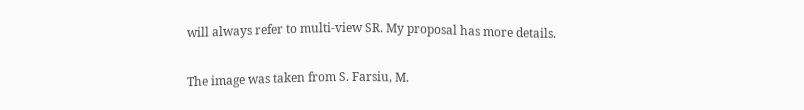will always refer to multi-view SR. My proposal has more details.

The image was taken from S. Farsiu, M.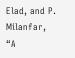Elad, and P. Milanfar, “A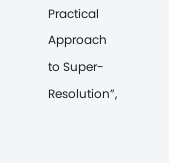Practical Approach to Super-Resolution”,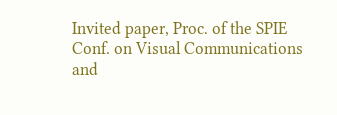Invited paper, Proc. of the SPIE Conf. on Visual Communications and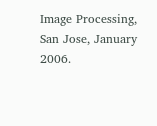Image Processing, San Jose, January 2006.